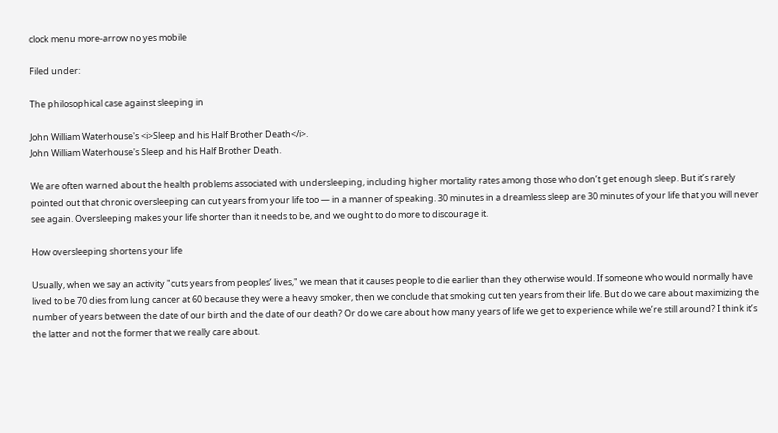clock menu more-arrow no yes mobile

Filed under:

The philosophical case against sleeping in

John William Waterhouse's <i>Sleep and his Half Brother Death</i>.
John William Waterhouse's Sleep and his Half Brother Death.

We are often warned about the health problems associated with undersleeping, including higher mortality rates among those who don’t get enough sleep. But it’s rarely pointed out that chronic oversleeping can cut years from your life too — in a manner of speaking. 30 minutes in a dreamless sleep are 30 minutes of your life that you will never see again. Oversleeping makes your life shorter than it needs to be, and we ought to do more to discourage it.

How oversleeping shortens your life

Usually, when we say an activity "cuts years from peoples’ lives," we mean that it causes people to die earlier than they otherwise would. If someone who would normally have lived to be 70 dies from lung cancer at 60 because they were a heavy smoker, then we conclude that smoking cut ten years from their life. But do we care about maximizing the number of years between the date of our birth and the date of our death? Or do we care about how many years of life we get to experience while we’re still around? I think it’s the latter and not the former that we really care about.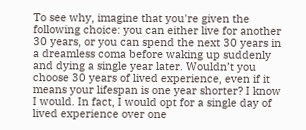To see why, imagine that you're given the following choice: you can either live for another 30 years, or you can spend the next 30 years in a dreamless coma before waking up suddenly and dying a single year later. Wouldn’t you choose 30 years of lived experience, even if it means your lifespan is one year shorter? I know I would. In fact, I would opt for a single day of lived experience over one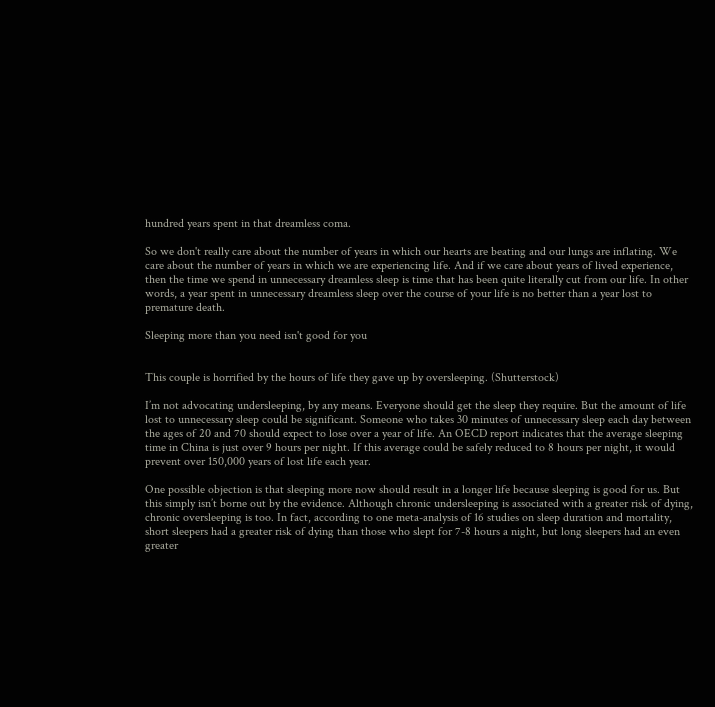hundred years spent in that dreamless coma.

So we don't really care about the number of years in which our hearts are beating and our lungs are inflating. We care about the number of years in which we are experiencing life. And if we care about years of lived experience, then the time we spend in unnecessary dreamless sleep is time that has been quite literally cut from our life. In other words, a year spent in unnecessary dreamless sleep over the course of your life is no better than a year lost to premature death.

Sleeping more than you need isn't good for you


This couple is horrified by the hours of life they gave up by oversleeping. (Shutterstock)

I’m not advocating undersleeping, by any means. Everyone should get the sleep they require. But the amount of life lost to unnecessary sleep could be significant. Someone who takes 30 minutes of unnecessary sleep each day between the ages of 20 and 70 should expect to lose over a year of life. An OECD report indicates that the average sleeping time in China is just over 9 hours per night. If this average could be safely reduced to 8 hours per night, it would prevent over 150,000 years of lost life each year.

One possible objection is that sleeping more now should result in a longer life because sleeping is good for us. But this simply isn’t borne out by the evidence. Although chronic undersleeping is associated with a greater risk of dying, chronic oversleeping is too. In fact, according to one meta-analysis of 16 studies on sleep duration and mortality, short sleepers had a greater risk of dying than those who slept for 7-8 hours a night, but long sleepers had an even greater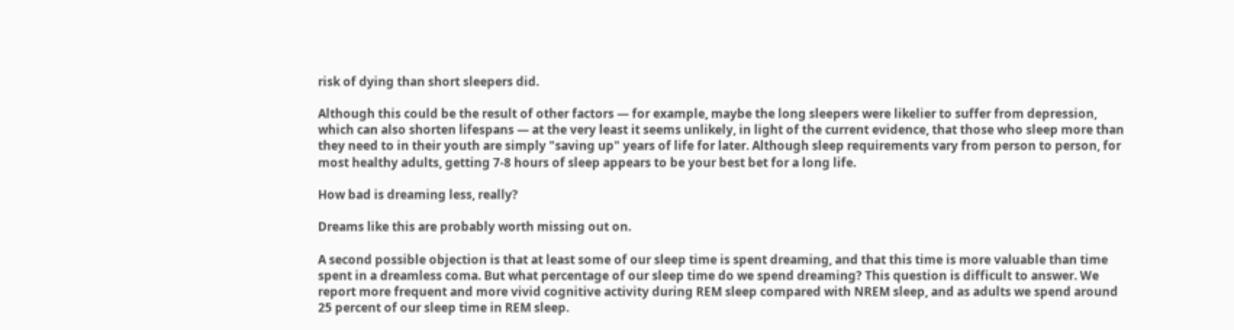risk of dying than short sleepers did.

Although this could be the result of other factors — for example, maybe the long sleepers were likelier to suffer from depression, which can also shorten lifespans — at the very least it seems unlikely, in light of the current evidence, that those who sleep more than they need to in their youth are simply "saving up" years of life for later. Although sleep requirements vary from person to person, for most healthy adults, getting 7-8 hours of sleep appears to be your best bet for a long life.

How bad is dreaming less, really?

Dreams like this are probably worth missing out on.

A second possible objection is that at least some of our sleep time is spent dreaming, and that this time is more valuable than time spent in a dreamless coma. But what percentage of our sleep time do we spend dreaming? This question is difficult to answer. We report more frequent and more vivid cognitive activity during REM sleep compared with NREM sleep, and as adults we spend around 25 percent of our sleep time in REM sleep.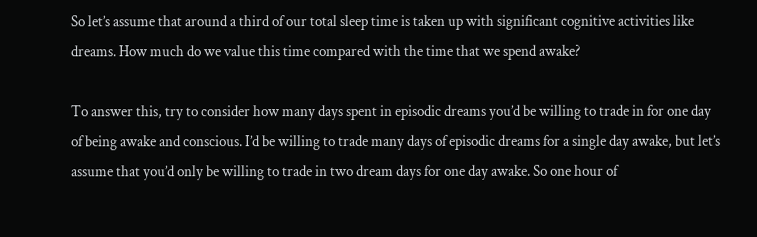So let’s assume that around a third of our total sleep time is taken up with significant cognitive activities like dreams. How much do we value this time compared with the time that we spend awake?

To answer this, try to consider how many days spent in episodic dreams you’d be willing to trade in for one day of being awake and conscious. I’d be willing to trade many days of episodic dreams for a single day awake, but let’s assume that you’d only be willing to trade in two dream days for one day awake. So one hour of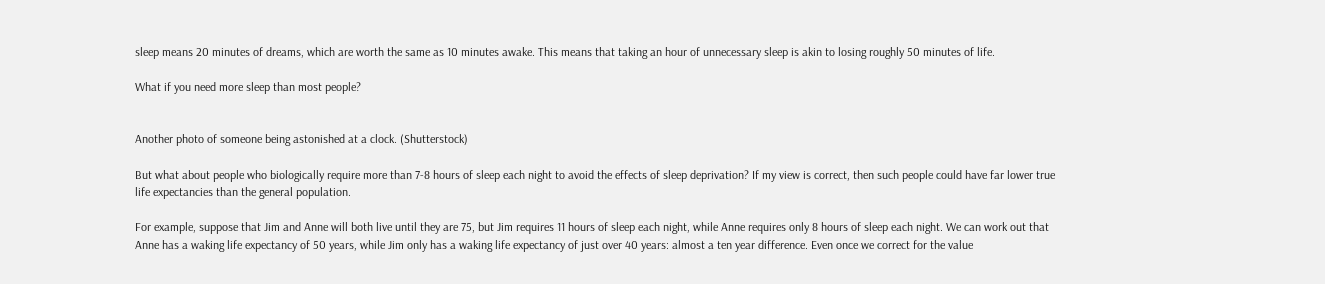sleep means 20 minutes of dreams, which are worth the same as 10 minutes awake. This means that taking an hour of unnecessary sleep is akin to losing roughly 50 minutes of life.

What if you need more sleep than most people?


Another photo of someone being astonished at a clock. (Shutterstock)

But what about people who biologically require more than 7-8 hours of sleep each night to avoid the effects of sleep deprivation? If my view is correct, then such people could have far lower true life expectancies than the general population.

For example, suppose that Jim and Anne will both live until they are 75, but Jim requires 11 hours of sleep each night, while Anne requires only 8 hours of sleep each night. We can work out that Anne has a waking life expectancy of 50 years, while Jim only has a waking life expectancy of just over 40 years: almost a ten year difference. Even once we correct for the value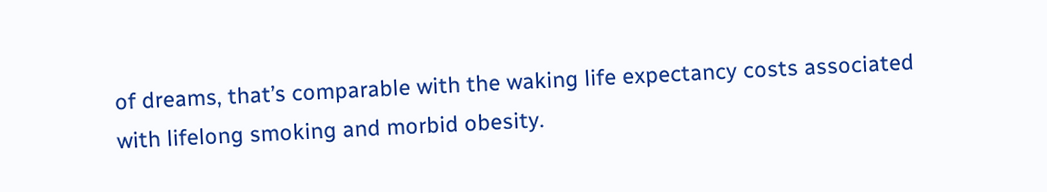of dreams, that’s comparable with the waking life expectancy costs associated with lifelong smoking and morbid obesity.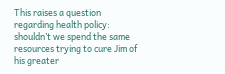This raises a question regarding health policy: shouldn’t we spend the same resources trying to cure Jim of his greater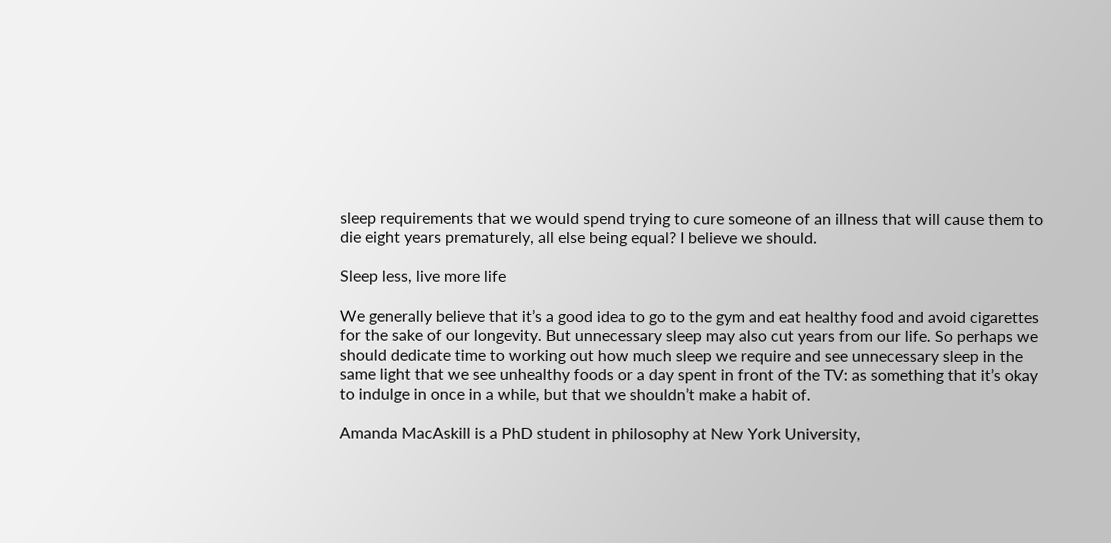sleep requirements that we would spend trying to cure someone of an illness that will cause them to die eight years prematurely, all else being equal? I believe we should.

Sleep less, live more life

We generally believe that it’s a good idea to go to the gym and eat healthy food and avoid cigarettes for the sake of our longevity. But unnecessary sleep may also cut years from our life. So perhaps we should dedicate time to working out how much sleep we require and see unnecessary sleep in the same light that we see unhealthy foods or a day spent in front of the TV: as something that it’s okay to indulge in once in a while, but that we shouldn’t make a habit of.

Amanda MacAskill is a PhD student in philosophy at New York University,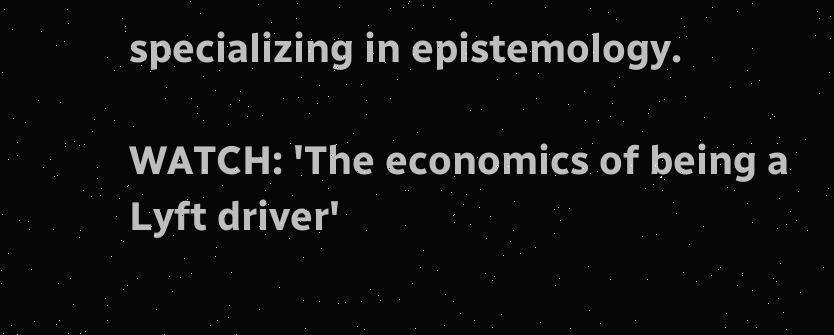specializing in epistemology.

WATCH: 'The economics of being a Lyft driver'